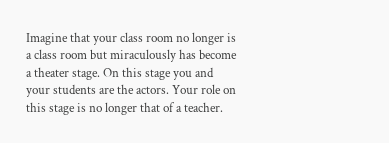Imagine that your class room no longer is a class room but miraculously has become a theater stage. On this stage you and your students are the actors. Your role on this stage is no longer that of a teacher.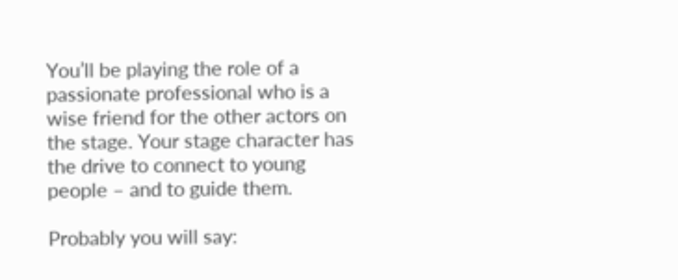You’ll be playing the role of a passionate professional who is a wise friend for the other actors on the stage. Your stage character has the drive to connect to young people – and to guide them.

Probably you will say: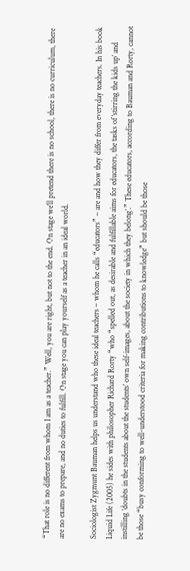“That role is no different from whom I am as a teacher.” Well, you are right, but not to the end. On stage we’ll pretend there is no school, there is no curriculum, there are no exams to prepare, and no duties to fulfill. On stage you can play yourself as a teacher in an ideal world.

Sociologist Zygmunt Bauman helps us understand who these ideal teachers – whom he calls “educators” – are and how they differ from everyday teachers. In his book Liquid Life (2005) he sides with philosopher Richard Rorty “who “spelled out, as desirable and fulfillable aims for educators, the tasks of ‘stirring the kids up’ and instilling ‘doubts in the students about the students’ own self-images, about the society in which they belong’.” These educators, according to Bauman and Rorty, cannot be those “busy conforming to well-understood criteria for making contributions to knowledge” but should be those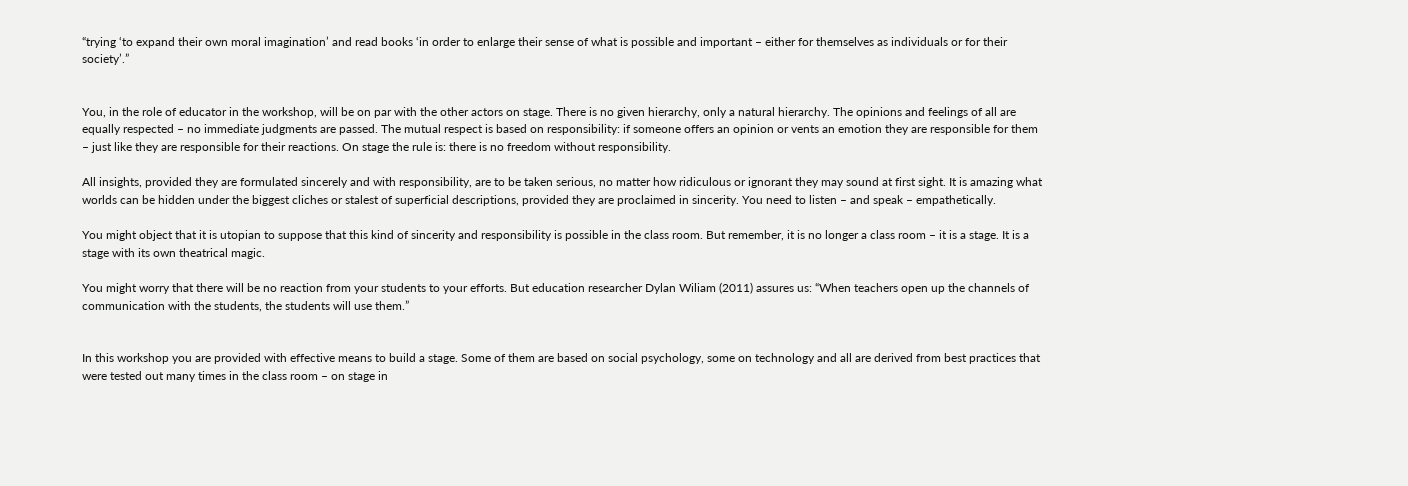“trying ‘to expand their own moral imagination’ and read books ‘in order to enlarge their sense of what is possible and important – either for themselves as individuals or for their society’.”


You, in the role of educator in the workshop, will be on par with the other actors on stage. There is no given hierarchy, only a natural hierarchy. The opinions and feelings of all are equally respected – no immediate judgments are passed. The mutual respect is based on responsibility: if someone offers an opinion or vents an emotion they are responsible for them – just like they are responsible for their reactions. On stage the rule is: there is no freedom without responsibility.

All insights, provided they are formulated sincerely and with responsibility, are to be taken serious, no matter how ridiculous or ignorant they may sound at first sight. It is amazing what worlds can be hidden under the biggest cliches or stalest of superficial descriptions, provided they are proclaimed in sincerity. You need to listen – and speak – empathetically.

You might object that it is utopian to suppose that this kind of sincerity and responsibility is possible in the class room. But remember, it is no longer a class room – it is a stage. It is a stage with its own theatrical magic.

You might worry that there will be no reaction from your students to your efforts. But education researcher Dylan Wiliam (2011) assures us: “When teachers open up the channels of communication with the students, the students will use them.”


In this workshop you are provided with effective means to build a stage. Some of them are based on social psychology, some on technology and all are derived from best practices that were tested out many times in the class room – on stage in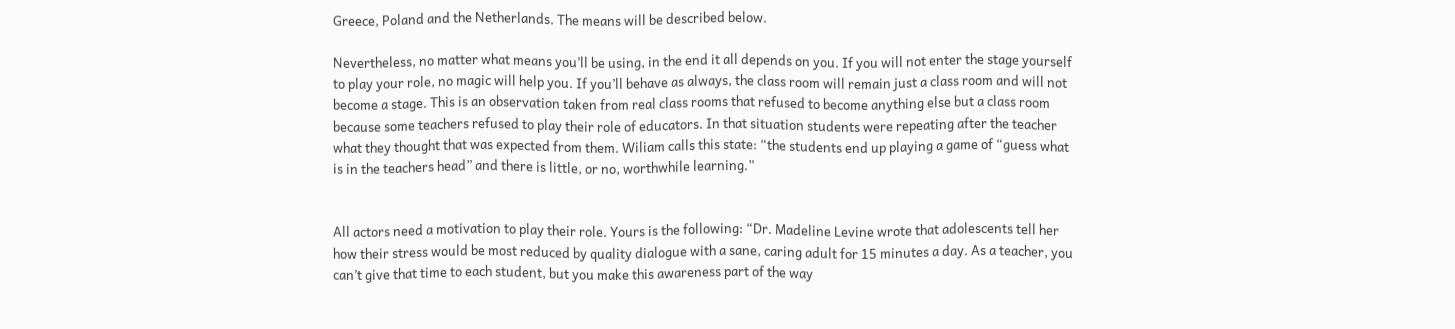Greece, Poland and the Netherlands. The means will be described below.

Nevertheless, no matter what means you’ll be using, in the end it all depends on you. If you will not enter the stage yourself to play your role, no magic will help you. If you’ll behave as always, the class room will remain just a class room and will not become a stage. This is an observation taken from real class rooms that refused to become anything else but a class room because some teachers refused to play their role of educators. In that situation students were repeating after the teacher what they thought that was expected from them. Wiliam calls this state: “the students end up playing a game of “guess what is in the teachers head” and there is little, or no, worthwhile learning.”


All actors need a motivation to play their role. Yours is the following: “Dr. Madeline Levine wrote that adolescents tell her how their stress would be most reduced by quality dialogue with a sane, caring adult for 15 minutes a day. As a teacher, you can’t give that time to each student, but you make this awareness part of the way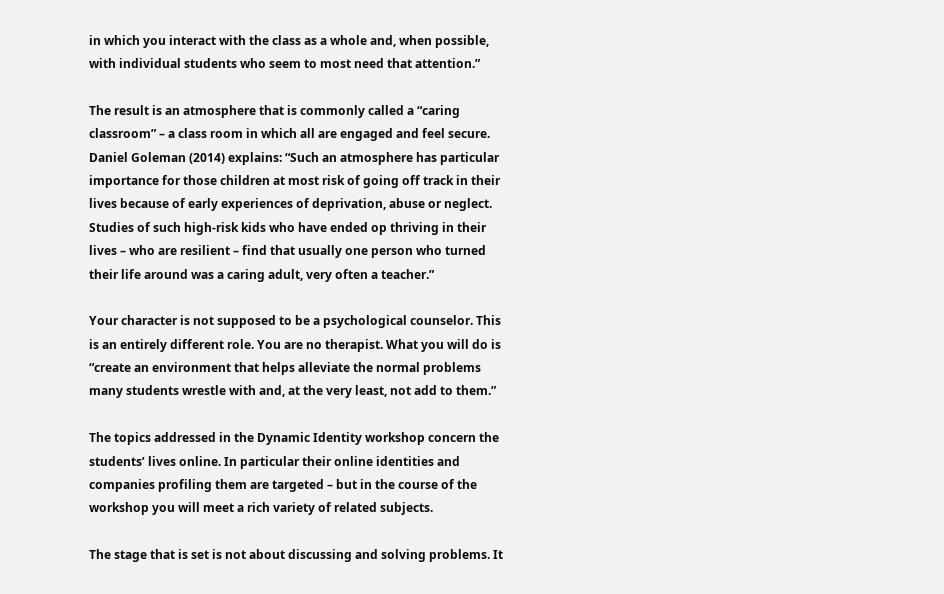in which you interact with the class as a whole and, when possible, with individual students who seem to most need that attention.”

The result is an atmosphere that is commonly called a “caring classroom” – a class room in which all are engaged and feel secure. Daniel Goleman (2014) explains: “Such an atmosphere has particular importance for those children at most risk of going off track in their lives because of early experiences of deprivation, abuse or neglect. Studies of such high-risk kids who have ended op thriving in their lives – who are resilient – find that usually one person who turned their life around was a caring adult, very often a teacher.”

Your character is not supposed to be a psychological counselor. This is an entirely different role. You are no therapist. What you will do is “create an environment that helps alleviate the normal problems many students wrestle with and, at the very least, not add to them.”

The topics addressed in the Dynamic Identity workshop concern the students’ lives online. In particular their online identities and companies profiling them are targeted – but in the course of the workshop you will meet a rich variety of related subjects.

The stage that is set is not about discussing and solving problems. It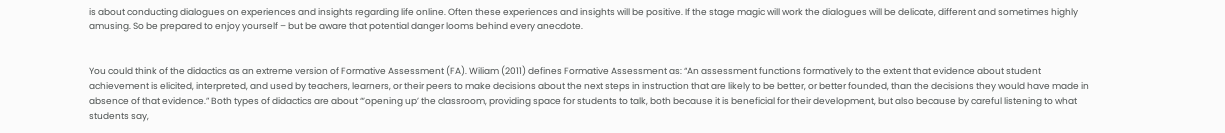is about conducting dialogues on experiences and insights regarding life online. Often these experiences and insights will be positive. If the stage magic will work the dialogues will be delicate, different and sometimes highly amusing. So be prepared to enjoy yourself – but be aware that potential danger looms behind every anecdote.


You could think of the didactics as an extreme version of Formative Assessment (FA). Wiliam (2011) defines Formative Assessment as: “An assessment functions formatively to the extent that evidence about student achievement is elicited, interpreted, and used by teachers, learners, or their peers to make decisions about the next steps in instruction that are likely to be better, or better founded, than the decisions they would have made in absence of that evidence.” Both types of didactics are about “’opening up’ the classroom, providing space for students to talk, both because it is beneficial for their development, but also because by careful listening to what students say,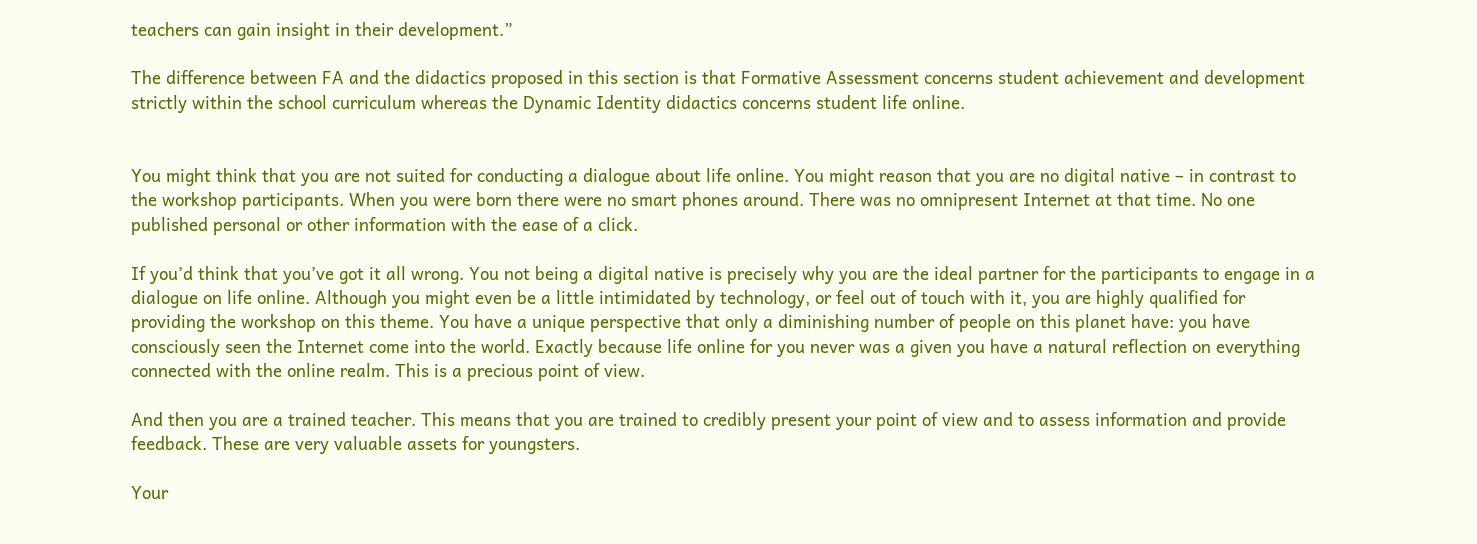teachers can gain insight in their development.”

The difference between FA and the didactics proposed in this section is that Formative Assessment concerns student achievement and development strictly within the school curriculum whereas the Dynamic Identity didactics concerns student life online.


You might think that you are not suited for conducting a dialogue about life online. You might reason that you are no digital native – in contrast to the workshop participants. When you were born there were no smart phones around. There was no omnipresent Internet at that time. No one published personal or other information with the ease of a click.

If you’d think that you’ve got it all wrong. You not being a digital native is precisely why you are the ideal partner for the participants to engage in a dialogue on life online. Although you might even be a little intimidated by technology, or feel out of touch with it, you are highly qualified for providing the workshop on this theme. You have a unique perspective that only a diminishing number of people on this planet have: you have consciously seen the Internet come into the world. Exactly because life online for you never was a given you have a natural reflection on everything connected with the online realm. This is a precious point of view.

And then you are a trained teacher. This means that you are trained to credibly present your point of view and to assess information and provide feedback. These are very valuable assets for youngsters.

Your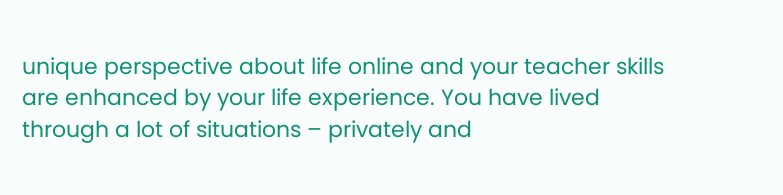unique perspective about life online and your teacher skills are enhanced by your life experience. You have lived through a lot of situations – privately and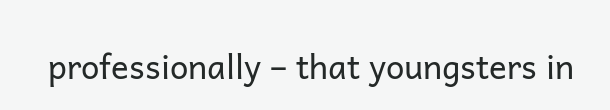professionally – that youngsters in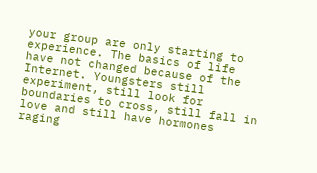your group are only starting to experience. The basics of life have not changed because of the Internet. Youngsters still experiment, still look for boundaries to cross, still fall in love and still have hormones raging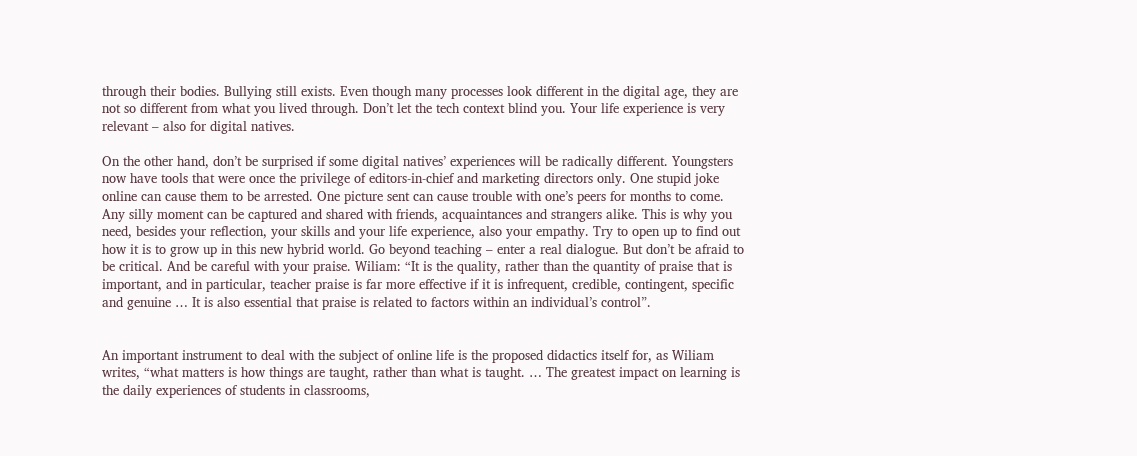through their bodies. Bullying still exists. Even though many processes look different in the digital age, they are not so different from what you lived through. Don’t let the tech context blind you. Your life experience is very relevant – also for digital natives.

On the other hand, don’t be surprised if some digital natives’ experiences will be radically different. Youngsters now have tools that were once the privilege of editors-in-chief and marketing directors only. One stupid joke online can cause them to be arrested. One picture sent can cause trouble with one’s peers for months to come. Any silly moment can be captured and shared with friends, acquaintances and strangers alike. This is why you need, besides your reflection, your skills and your life experience, also your empathy. Try to open up to find out how it is to grow up in this new hybrid world. Go beyond teaching – enter a real dialogue. But don’t be afraid to be critical. And be careful with your praise. Wiliam: “It is the quality, rather than the quantity of praise that is important, and in particular, teacher praise is far more effective if it is infrequent, credible, contingent, specific and genuine … It is also essential that praise is related to factors within an individual’s control”.


An important instrument to deal with the subject of online life is the proposed didactics itself for, as Wiliam writes, “what matters is how things are taught, rather than what is taught. … The greatest impact on learning is the daily experiences of students in classrooms,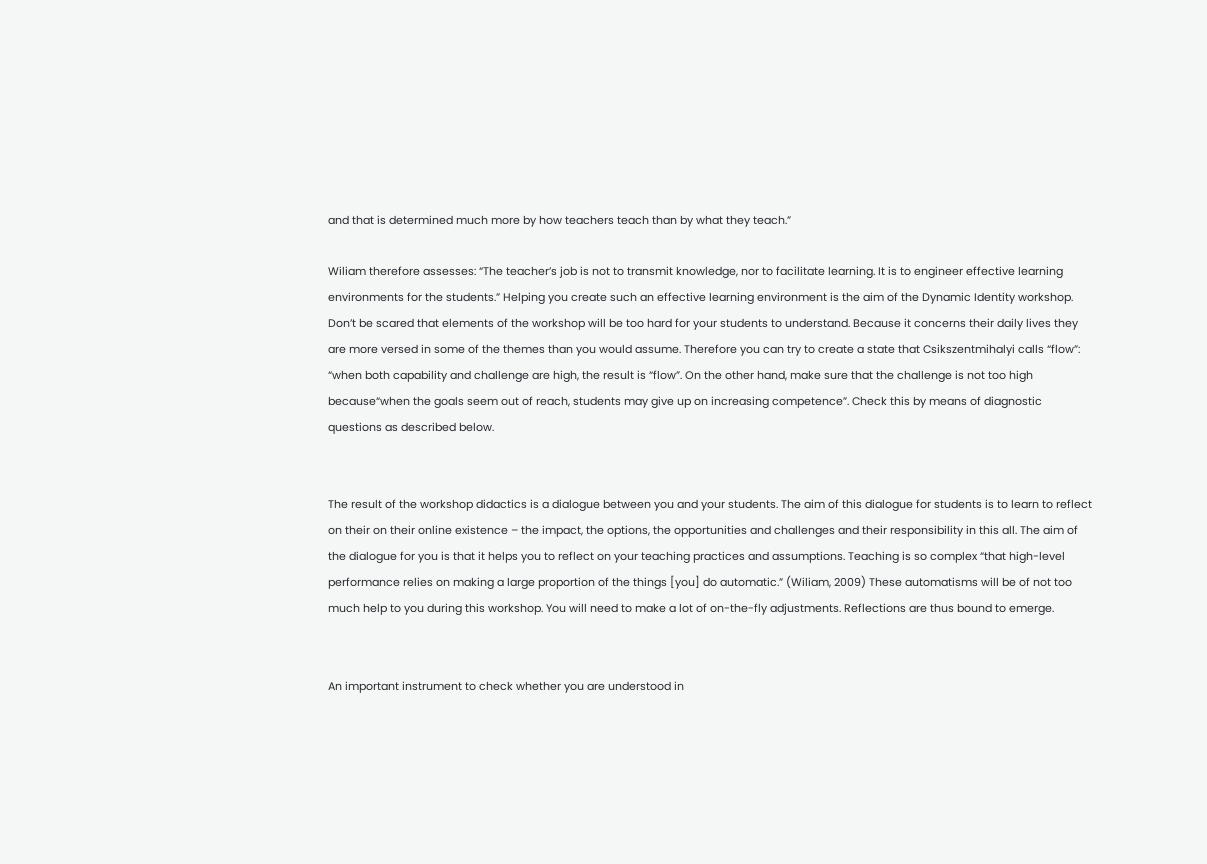and that is determined much more by how teachers teach than by what they teach.”

Wiliam therefore assesses: “The teacher’s job is not to transmit knowledge, nor to facilitate learning. It is to engineer effective learning environments for the students.” Helping you create such an effective learning environment is the aim of the Dynamic Identity workshop. Don’t be scared that elements of the workshop will be too hard for your students to understand. Because it concerns their daily lives they are more versed in some of the themes than you would assume. Therefore you can try to create a state that Csikszentmihalyi calls “flow”: “when both capability and challenge are high, the result is “flow”. On the other hand, make sure that the challenge is not too high because“when the goals seem out of reach, students may give up on increasing competence”. Check this by means of diagnostic questions as described below.


The result of the workshop didactics is a dialogue between you and your students. The aim of this dialogue for students is to learn to reflect on their on their online existence – the impact, the options, the opportunities and challenges and their responsibility in this all. The aim of the dialogue for you is that it helps you to reflect on your teaching practices and assumptions. Teaching is so complex “that high-level performance relies on making a large proportion of the things [you] do automatic.” (Wiliam, 2009) These automatisms will be of not too much help to you during this workshop. You will need to make a lot of on-the-fly adjustments. Reflections are thus bound to emerge.


An important instrument to check whether you are understood in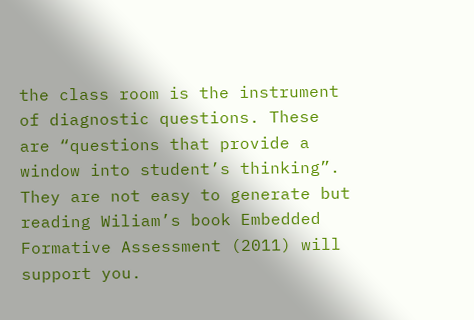the class room is the instrument of diagnostic questions. These are “questions that provide a window into student’s thinking”. They are not easy to generate but reading Wiliam’s book Embedded Formative Assessment (2011) will support you.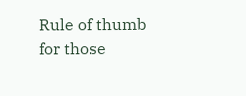Rule of thumb for those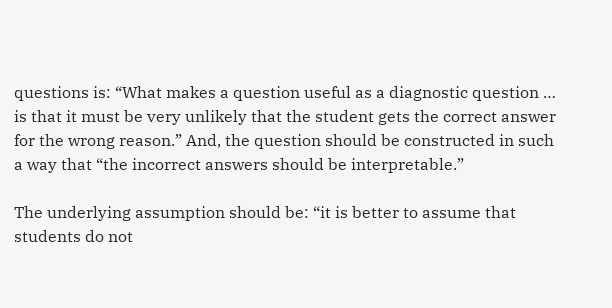questions is: “What makes a question useful as a diagnostic question … is that it must be very unlikely that the student gets the correct answer for the wrong reason.” And, the question should be constructed in such a way that “the incorrect answers should be interpretable.”

The underlying assumption should be: “it is better to assume that students do not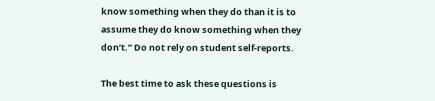know something when they do than it is to assume they do know something when they don’t.” Do not rely on student self-reports.

The best time to ask these questions is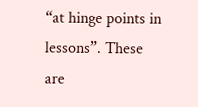“at hinge points in lessons”. These are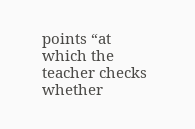points “at which the teacher checks whether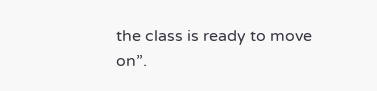the class is ready to move on”.